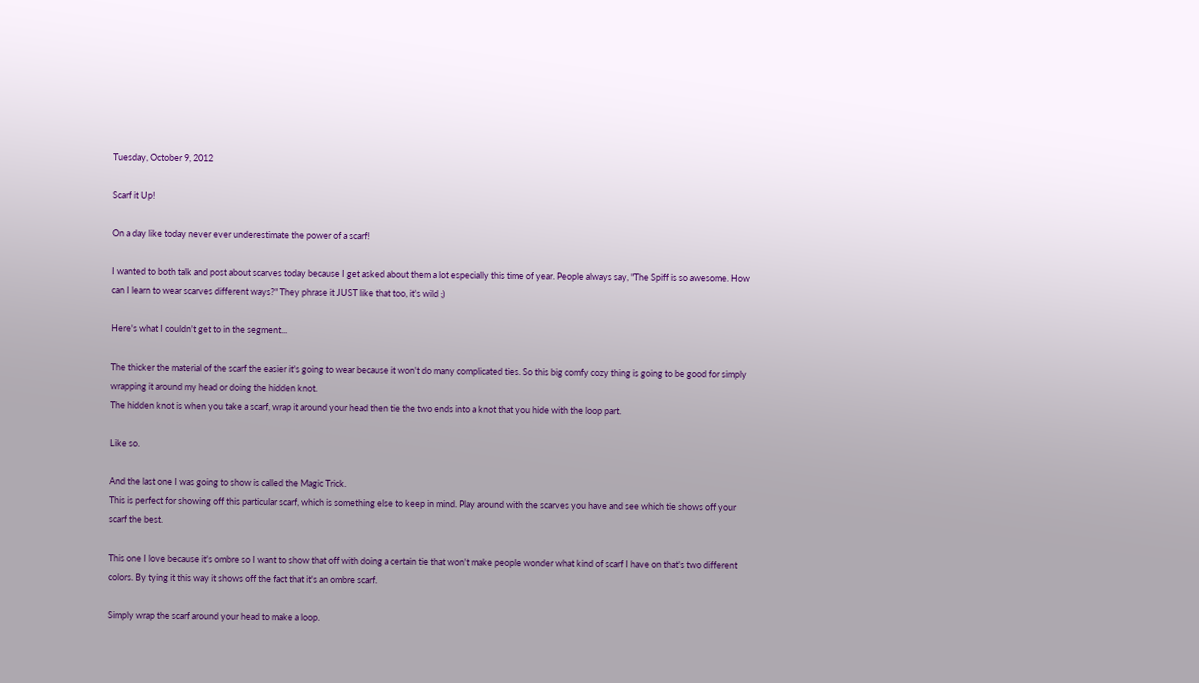Tuesday, October 9, 2012

Scarf it Up!

On a day like today never ever underestimate the power of a scarf!

I wanted to both talk and post about scarves today because I get asked about them a lot especially this time of year. People always say, "The Spiff is so awesome. How can I learn to wear scarves different ways?" They phrase it JUST like that too, it's wild ;)

Here's what I couldn't get to in the segment...

The thicker the material of the scarf the easier it's going to wear because it won't do many complicated ties. So this big comfy cozy thing is going to be good for simply wrapping it around my head or doing the hidden knot.
The hidden knot is when you take a scarf, wrap it around your head then tie the two ends into a knot that you hide with the loop part.

Like so.

And the last one I was going to show is called the Magic Trick.
This is perfect for showing off this particular scarf, which is something else to keep in mind. Play around with the scarves you have and see which tie shows off your scarf the best.

This one I love because it's ombre so I want to show that off with doing a certain tie that won't make people wonder what kind of scarf I have on that's two different colors. By tying it this way it shows off the fact that it's an ombre scarf.

Simply wrap the scarf around your head to make a loop.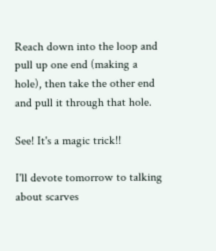Reach down into the loop and pull up one end (making a hole), then take the other end and pull it through that hole.

See! It's a magic trick!!

I'll devote tomorrow to talking about scarves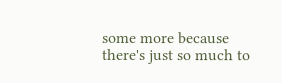some more because there's just so much to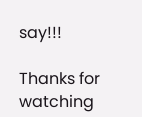say!!!

Thanks for watching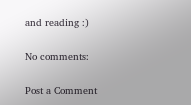and reading :)

No comments:

Post a Comment